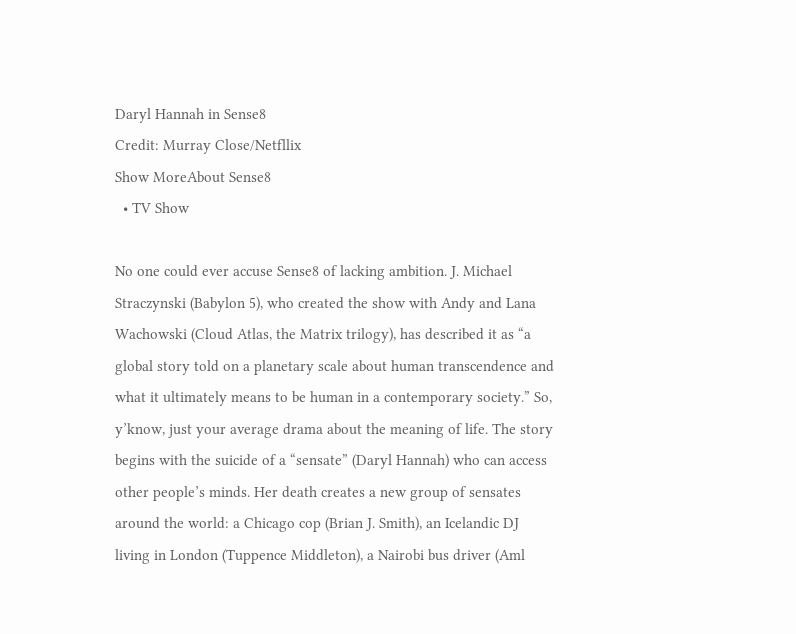Daryl Hannah in Sense8
Credit: Murray Close/Netfllix
Show MoreAbout Sense8
  • TV Show

No one could ever accuse Sense8 of lacking ambition. J. Michael Straczynski (Babylon 5), who created the show with Andy and Lana Wachowski (Cloud Atlas, the Matrix trilogy), has described it as “a global story told on a planetary scale about human transcendence and what it ultimately means to be human in a contemporary society.” So, y’know, just your average drama about the meaning of life. The story begins with the suicide of a “sensate” (Daryl Hannah) who can access other people’s minds. Her death creates a new group of sensates around the world: a Chicago cop (Brian J. Smith), an Icelandic DJ living in London (Tuppence Middleton), a Nairobi bus driver (Aml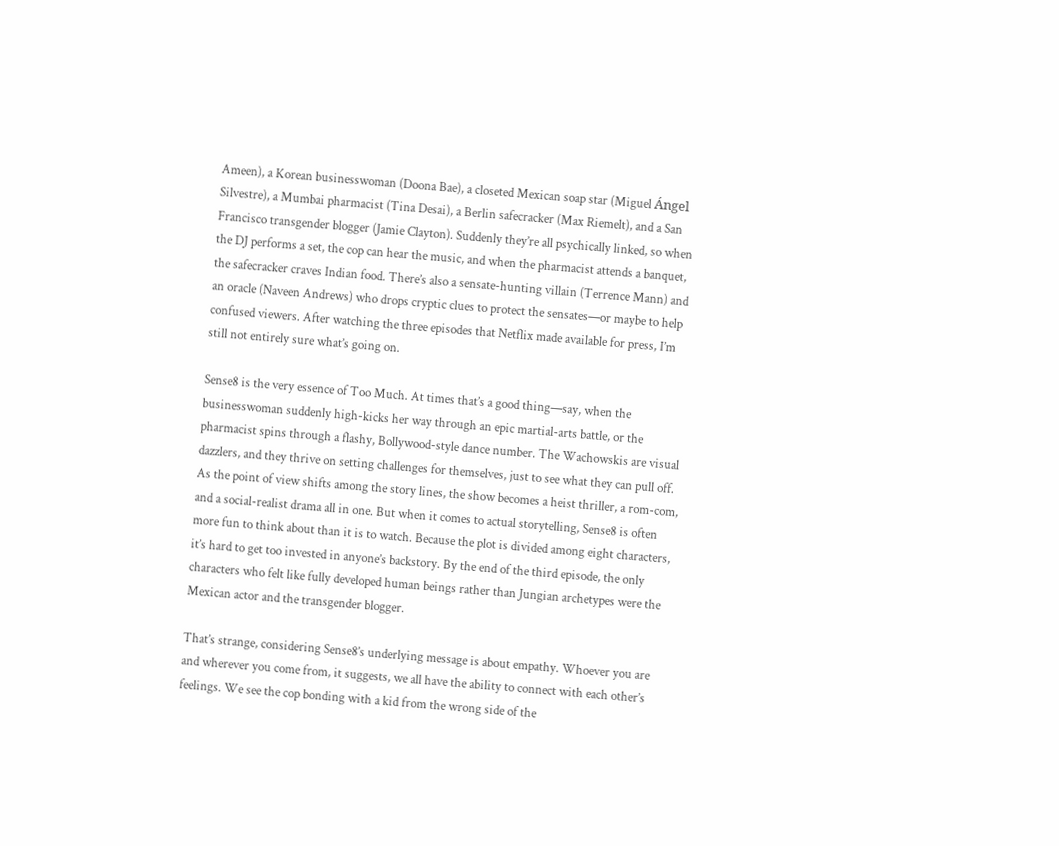Ameen), a Korean businesswoman (Doona Bae), a closeted Mexican soap star (Miguel Ángel Silvestre), a Mumbai pharmacist (Tina Desai), a Berlin safecracker (Max Riemelt), and a San Francisco transgender blogger (Jamie Clayton). Suddenly they’re all psychically linked, so when the DJ performs a set, the cop can hear the music, and when the pharmacist attends a banquet, the safecracker craves Indian food. There’s also a sensate-hunting villain (Terrence Mann) and an oracle (Naveen Andrews) who drops cryptic clues to protect the sensates—or maybe to help confused viewers. After watching the three episodes that Netflix made available for press, I’m still not entirely sure what’s going on.

Sense8 is the very essence of Too Much. At times that’s a good thing—say, when the businesswoman suddenly high-kicks her way through an epic martial-arts battle, or the pharmacist spins through a flashy, Bollywood-style dance number. The Wachowskis are visual dazzlers, and they thrive on setting challenges for themselves, just to see what they can pull off. As the point of view shifts among the story lines, the show becomes a heist thriller, a rom-com, and a social-realist drama all in one. But when it comes to actual storytelling, Sense8 is often more fun to think about than it is to watch. Because the plot is divided among eight characters, it’s hard to get too invested in anyone’s backstory. By the end of the third episode, the only characters who felt like fully developed human beings rather than Jungian archetypes were the Mexican actor and the transgender blogger.

That’s strange, considering Sense8’s underlying message is about empathy. Whoever you are and wherever you come from, it suggests, we all have the ability to connect with each other’s feelings. We see the cop bonding with a kid from the wrong side of the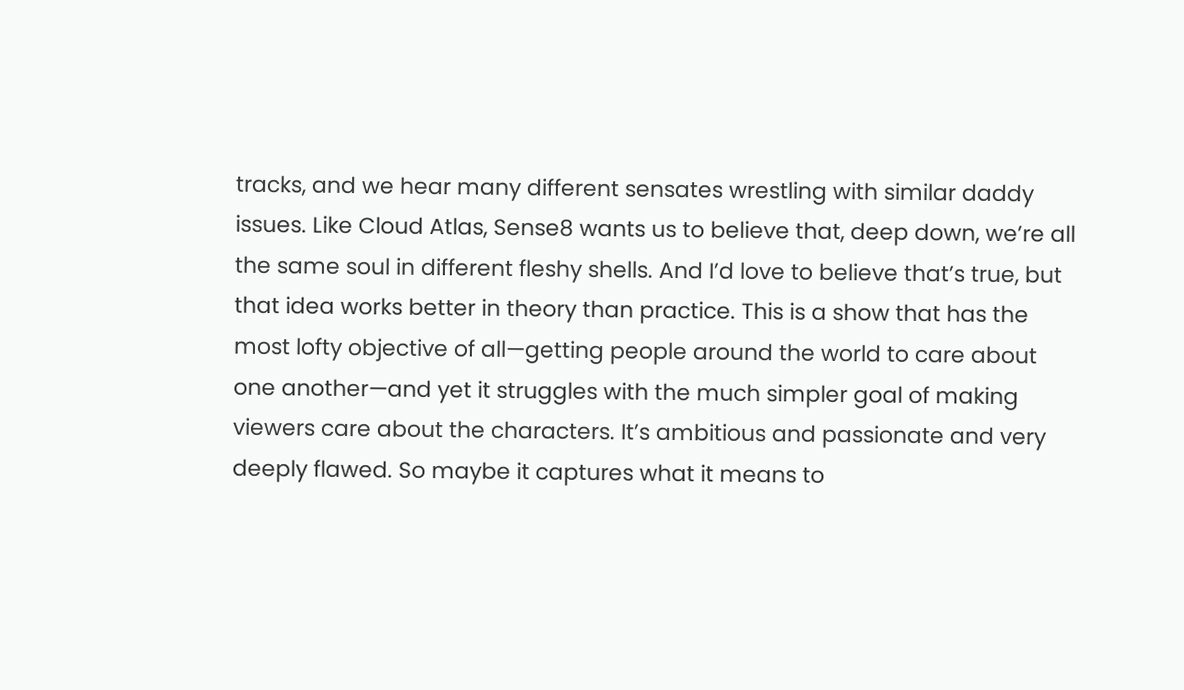tracks, and we hear many different sensates wrestling with similar daddy issues. Like Cloud Atlas, Sense8 wants us to believe that, deep down, we’re all the same soul in different fleshy shells. And I’d love to believe that’s true, but that idea works better in theory than practice. This is a show that has the most lofty objective of all—getting people around the world to care about one another—and yet it struggles with the much simpler goal of making viewers care about the characters. It’s ambitious and passionate and very deeply flawed. So maybe it captures what it means to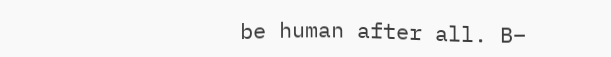be human after all. B–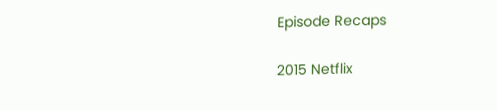Episode Recaps

2015 Netflix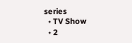series
  • TV Show
  • 2